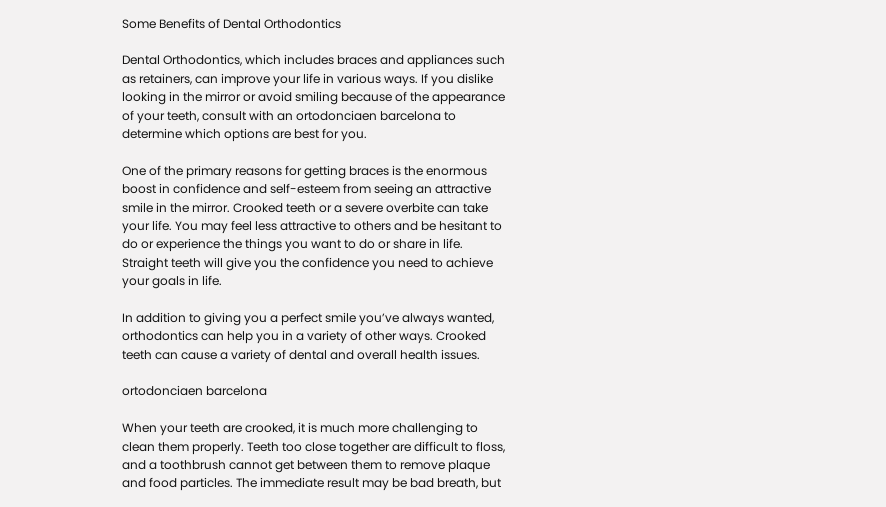Some Benefits of Dental Orthodontics

Dental Orthodontics, which includes braces and appliances such as retainers, can improve your life in various ways. If you dislike looking in the mirror or avoid smiling because of the appearance of your teeth, consult with an ortodonciaen barcelona to determine which options are best for you.

One of the primary reasons for getting braces is the enormous boost in confidence and self-esteem from seeing an attractive smile in the mirror. Crooked teeth or a severe overbite can take your life. You may feel less attractive to others and be hesitant to do or experience the things you want to do or share in life. Straight teeth will give you the confidence you need to achieve your goals in life.

In addition to giving you a perfect smile you’ve always wanted, orthodontics can help you in a variety of other ways. Crooked teeth can cause a variety of dental and overall health issues.

ortodonciaen barcelona

When your teeth are crooked, it is much more challenging to clean them properly. Teeth too close together are difficult to floss, and a toothbrush cannot get between them to remove plaque and food particles. The immediate result may be bad breath, but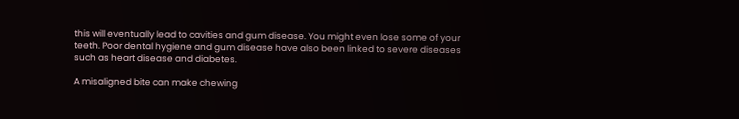this will eventually lead to cavities and gum disease. You might even lose some of your teeth. Poor dental hygiene and gum disease have also been linked to severe diseases such as heart disease and diabetes.

A misaligned bite can make chewing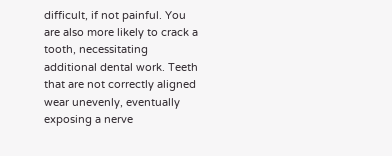difficult, if not painful. You are also more likely to crack a tooth, necessitating additional dental work. Teeth that are not correctly aligned wear unevenly, eventually exposing a nerve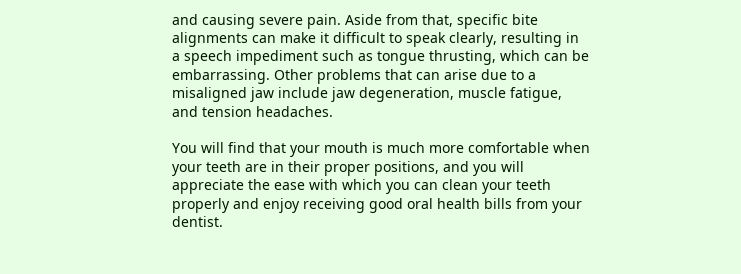and causing severe pain. Aside from that, specific bite alignments can make it difficult to speak clearly, resulting in a speech impediment such as tongue thrusting, which can be embarrassing. Other problems that can arise due to a misaligned jaw include jaw degeneration, muscle fatigue, and tension headaches.

You will find that your mouth is much more comfortable when your teeth are in their proper positions, and you will appreciate the ease with which you can clean your teeth properly and enjoy receiving good oral health bills from your dentist.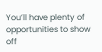You’ll have plenty of opportunities to show off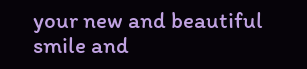your new and beautiful smile and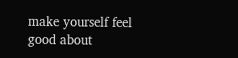make yourself feel good about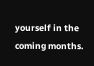yourself in the coming months.